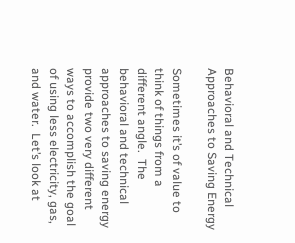Behavioral and Technical Approaches to Saving Energy

Sometimes it’s of value to think of things from a different angle.  The behavioral and technical approaches to saving energy provide two very different ways to accomplish the goal of using less electricity, gas, and water.  Let’s look at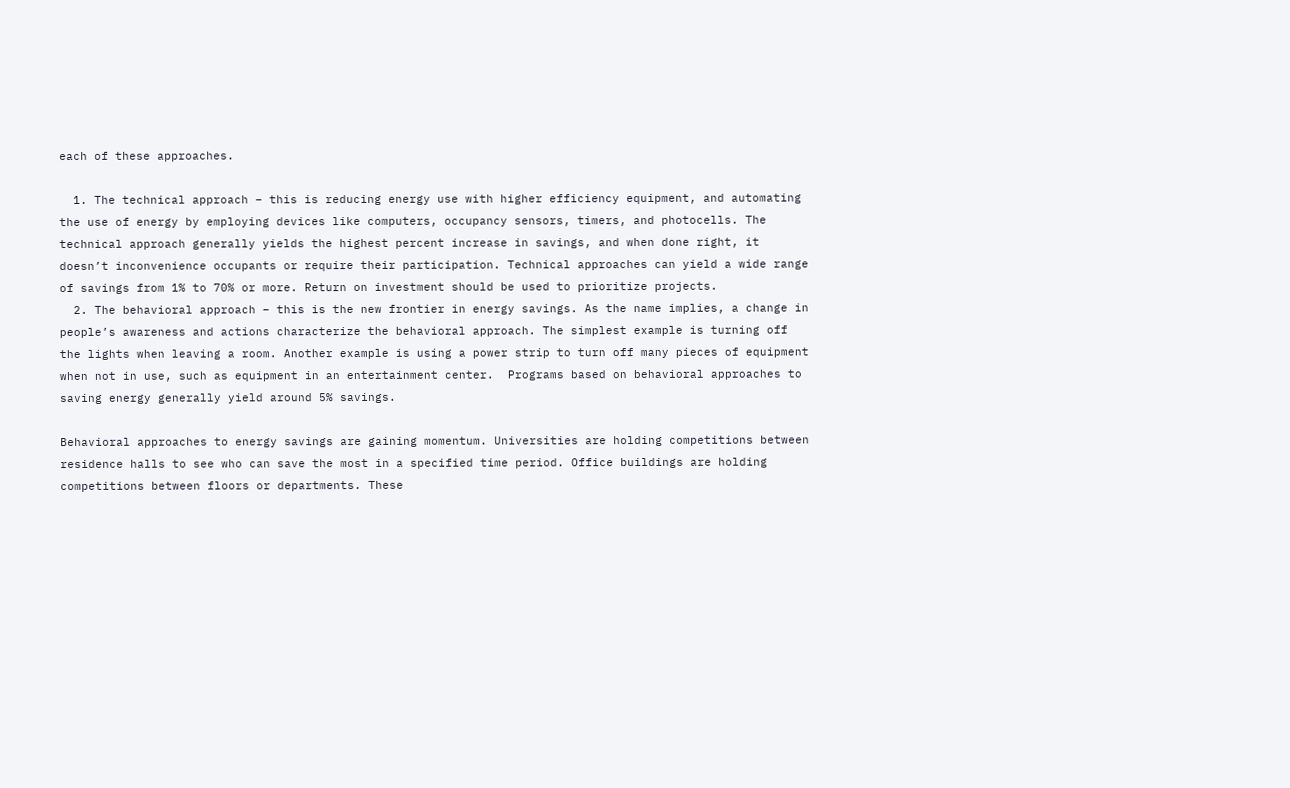each of these approaches.

  1. The technical approach – this is reducing energy use with higher efficiency equipment, and automating the use of energy by employing devices like computers, occupancy sensors, timers, and photocells. The technical approach generally yields the highest percent increase in savings, and when done right, it doesn’t inconvenience occupants or require their participation. Technical approaches can yield a wide range of savings from 1% to 70% or more. Return on investment should be used to prioritize projects.
  2. The behavioral approach – this is the new frontier in energy savings. As the name implies, a change in people’s awareness and actions characterize the behavioral approach. The simplest example is turning off the lights when leaving a room. Another example is using a power strip to turn off many pieces of equipment when not in use, such as equipment in an entertainment center.  Programs based on behavioral approaches to saving energy generally yield around 5% savings.

Behavioral approaches to energy savings are gaining momentum. Universities are holding competitions between residence halls to see who can save the most in a specified time period. Office buildings are holding competitions between floors or departments. These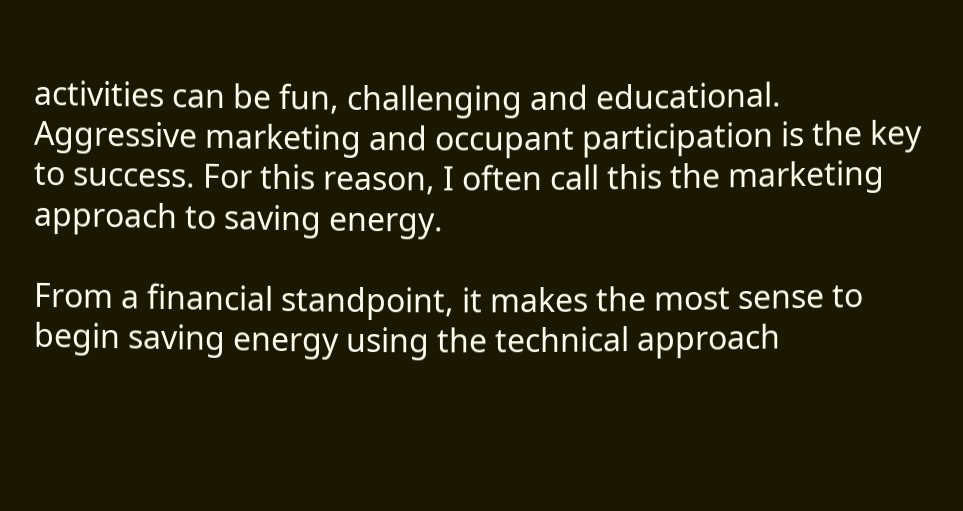activities can be fun, challenging and educational. Aggressive marketing and occupant participation is the key to success. For this reason, I often call this the marketing approach to saving energy.

From a financial standpoint, it makes the most sense to begin saving energy using the technical approach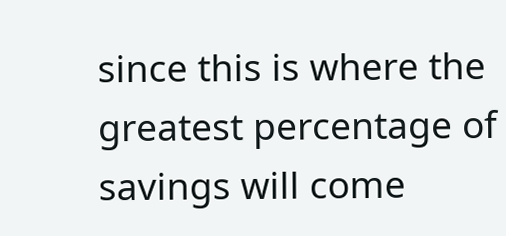since this is where the greatest percentage of savings will come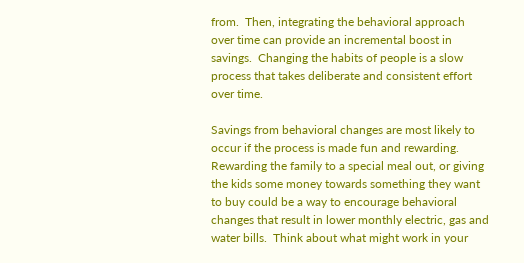from.  Then, integrating the behavioral approach over time can provide an incremental boost in savings.  Changing the habits of people is a slow process that takes deliberate and consistent effort over time.

Savings from behavioral changes are most likely to occur if the process is made fun and rewarding.  Rewarding the family to a special meal out, or giving the kids some money towards something they want to buy could be a way to encourage behavioral changes that result in lower monthly electric, gas and water bills.  Think about what might work in your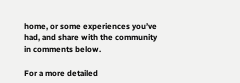home, or some experiences you’ve had, and share with the community in comments below.

For a more detailed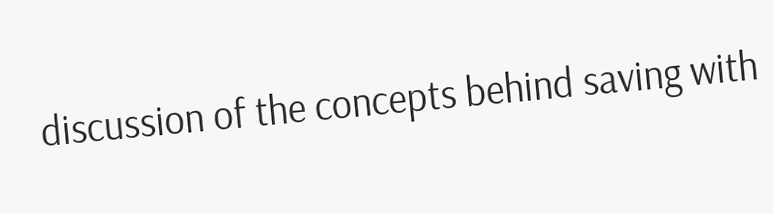discussion of the concepts behind saving with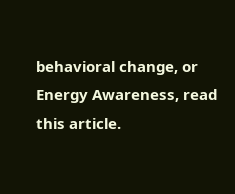behavioral change, or Energy Awareness, read this article.